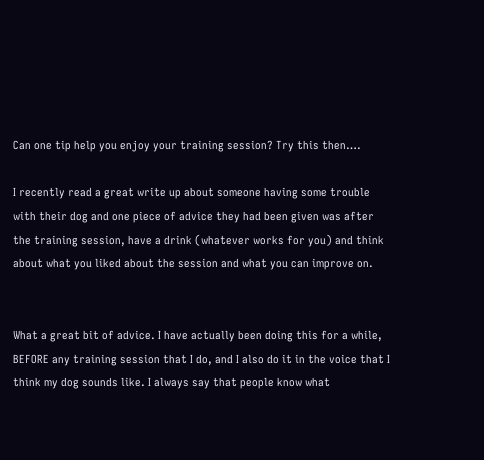Can one tip help you enjoy your training session? Try this then….

I recently read a great write up about someone having some trouble with their dog and one piece of advice they had been given was after the training session, have a drink (whatever works for you) and think about what you liked about the session and what you can improve on.


What a great bit of advice. I have actually been doing this for a while, BEFORE any training session that I do, and I also do it in the voice that I think my dog sounds like. I always say that people know what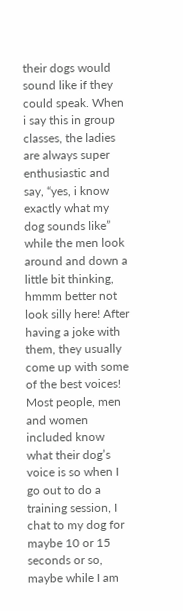their dogs would sound like if they could speak. When i say this in group classes, the ladies are always super enthusiastic and say, “yes, i know exactly what my dog sounds like” while the men look around and down a little bit thinking, hmmm better not look silly here! After having a joke with them, they usually come up with some of the best voices! Most people, men and women included know what their dog’s voice is so when I go out to do a training session, I chat to my dog for maybe 10 or 15 seconds or so, maybe while I am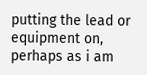putting the lead or equipment on, perhaps as i am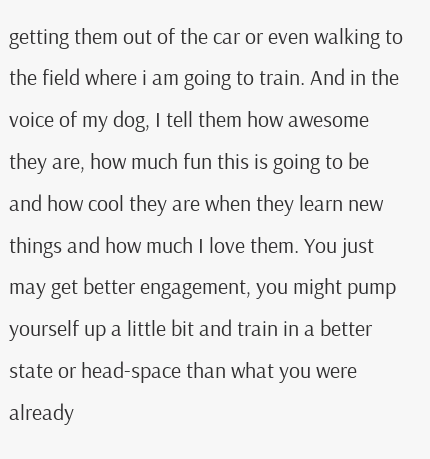getting them out of the car or even walking to the field where i am going to train. And in the voice of my dog, I tell them how awesome they are, how much fun this is going to be and how cool they are when they learn new things and how much I love them. You just may get better engagement, you might pump yourself up a little bit and train in a better state or head-space than what you were already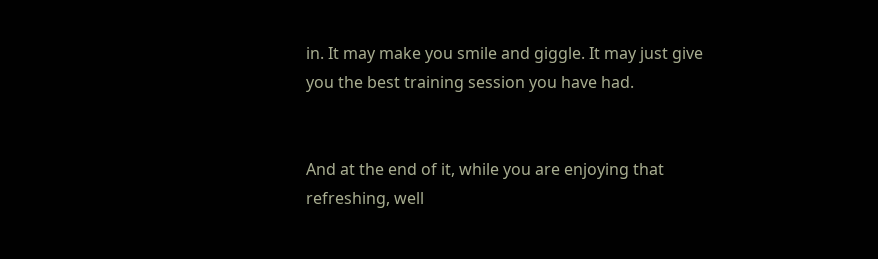in. It may make you smile and giggle. It may just give you the best training session you have had.


And at the end of it, while you are enjoying that refreshing, well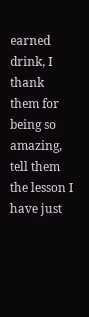earned drink, I thank them for being so amazing, tell them the lesson I have just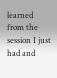learned from the session I just had and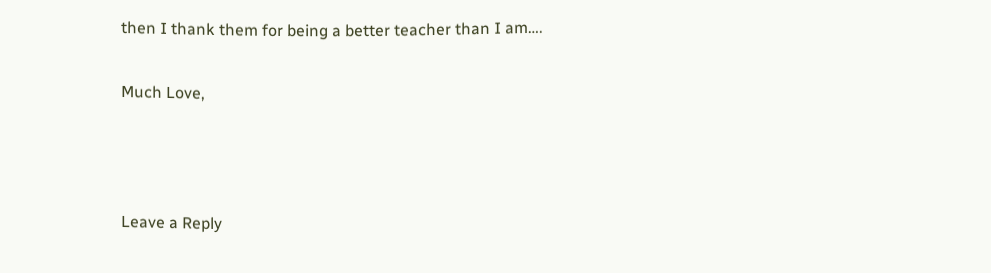then I thank them for being a better teacher than I am….

Much Love,



Leave a Reply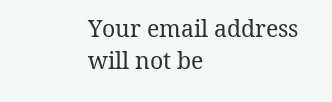Your email address will not be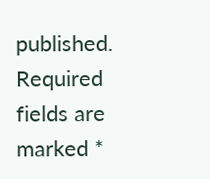published. Required fields are marked *